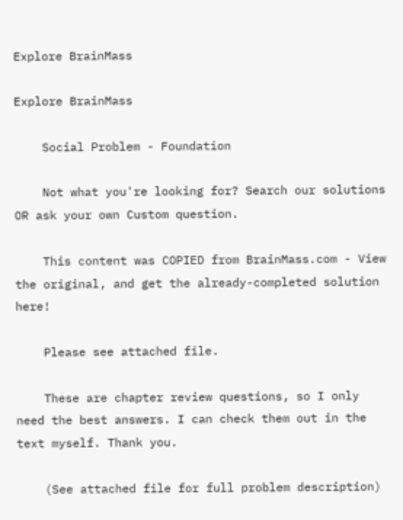Explore BrainMass

Explore BrainMass

    Social Problem - Foundation

    Not what you're looking for? Search our solutions OR ask your own Custom question.

    This content was COPIED from BrainMass.com - View the original, and get the already-completed solution here!

    Please see attached file.

    These are chapter review questions, so I only need the best answers. I can check them out in the text myself. Thank you.

    (See attached file for full problem description)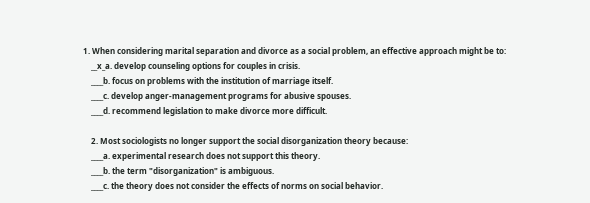1. When considering marital separation and divorce as a social problem, an effective approach might be to:
    __x_a. develop counseling options for couples in crisis.
    ____b. focus on problems with the institution of marriage itself.
    ____c. develop anger-management programs for abusive spouses.
    ____d. recommend legislation to make divorce more difficult.

    2. Most sociologists no longer support the social disorganization theory because:
    ____a. experimental research does not support this theory.
    ____b. the term "disorganization" is ambiguous.
    ____c. the theory does not consider the effects of norms on social behavior.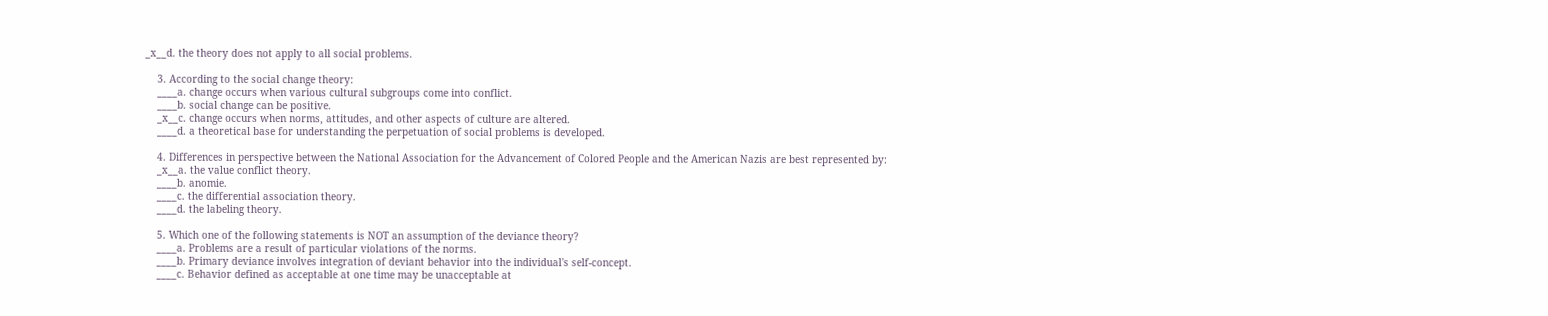_x__d. the theory does not apply to all social problems.

    3. According to the social change theory:
    ____a. change occurs when various cultural subgroups come into conflict.
    ____b. social change can be positive.
    _x__c. change occurs when norms, attitudes, and other aspects of culture are altered.
    ____d. a theoretical base for understanding the perpetuation of social problems is developed.

    4. Differences in perspective between the National Association for the Advancement of Colored People and the American Nazis are best represented by:
    _x__a. the value conflict theory.
    ____b. anomie.
    ____c. the differential association theory.
    ____d. the labeling theory.

    5. Which one of the following statements is NOT an assumption of the deviance theory?
    ____a. Problems are a result of particular violations of the norms.
    ____b. Primary deviance involves integration of deviant behavior into the individual's self-concept.
    ____c. Behavior defined as acceptable at one time may be unacceptable at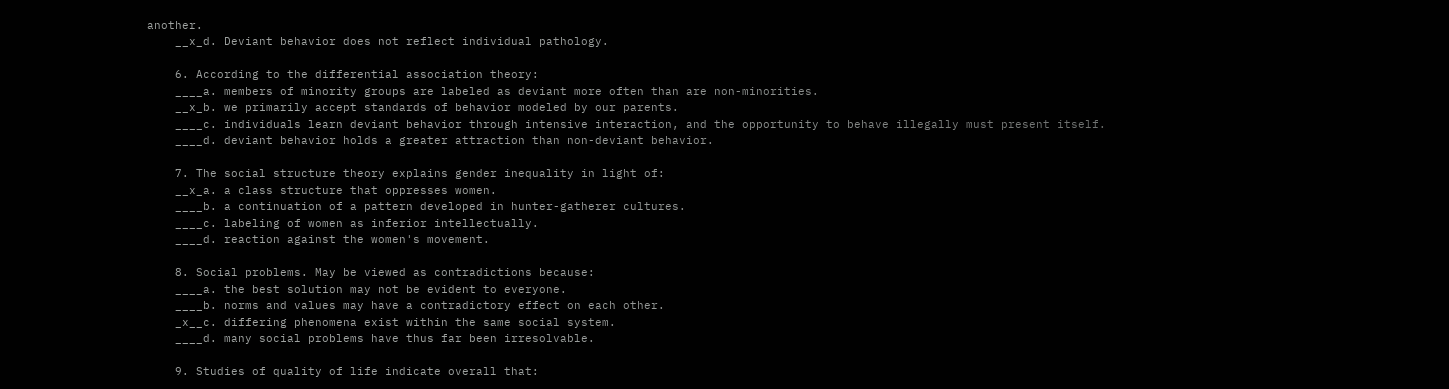another.
    __x_d. Deviant behavior does not reflect individual pathology.

    6. According to the differential association theory:
    ____a. members of minority groups are labeled as deviant more often than are non-minorities.
    __x_b. we primarily accept standards of behavior modeled by our parents.
    ____c. individuals learn deviant behavior through intensive interaction, and the opportunity to behave illegally must present itself.
    ____d. deviant behavior holds a greater attraction than non-deviant behavior.

    7. The social structure theory explains gender inequality in light of:
    __x_a. a class structure that oppresses women.
    ____b. a continuation of a pattern developed in hunter-gatherer cultures.
    ____c. labeling of women as inferior intellectually.
    ____d. reaction against the women's movement.

    8. Social problems. May be viewed as contradictions because:
    ____a. the best solution may not be evident to everyone.
    ____b. norms and values may have a contradictory effect on each other.
    _x__c. differing phenomena exist within the same social system.
    ____d. many social problems have thus far been irresolvable.

    9. Studies of quality of life indicate overall that: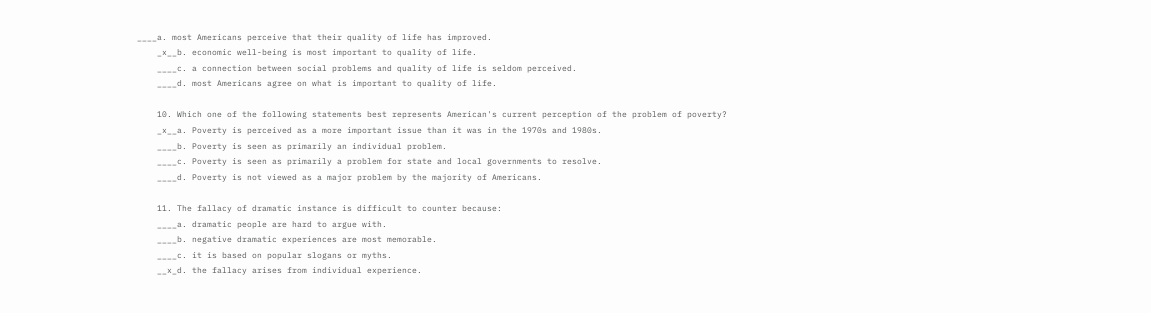____a. most Americans perceive that their quality of life has improved.
    _x__b. economic well-being is most important to quality of life.
    ____c. a connection between social problems and quality of life is seldom perceived.
    ____d. most Americans agree on what is important to quality of life.

    10. Which one of the following statements best represents American's current perception of the problem of poverty?
    _x__a. Poverty is perceived as a more important issue than it was in the 1970s and 1980s.
    ____b. Poverty is seen as primarily an individual problem.
    ____c. Poverty is seen as primarily a problem for state and local governments to resolve.
    ____d. Poverty is not viewed as a major problem by the majority of Americans.

    11. The fallacy of dramatic instance is difficult to counter because:
    ____a. dramatic people are hard to argue with.
    ____b. negative dramatic experiences are most memorable.
    ____c. it is based on popular slogans or myths.
    __x_d. the fallacy arises from individual experience.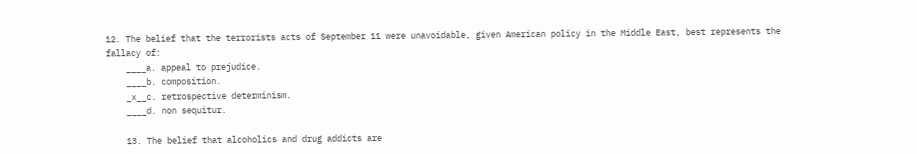12. The belief that the terrorists acts of September 11 were unavoidable, given American policy in the Middle East, best represents the fallacy of:
    ____a. appeal to prejudice.
    ____b. composition.
    _x__c. retrospective determinism.
    ____d. non sequitur.

    13. The belief that alcoholics and drug addicts are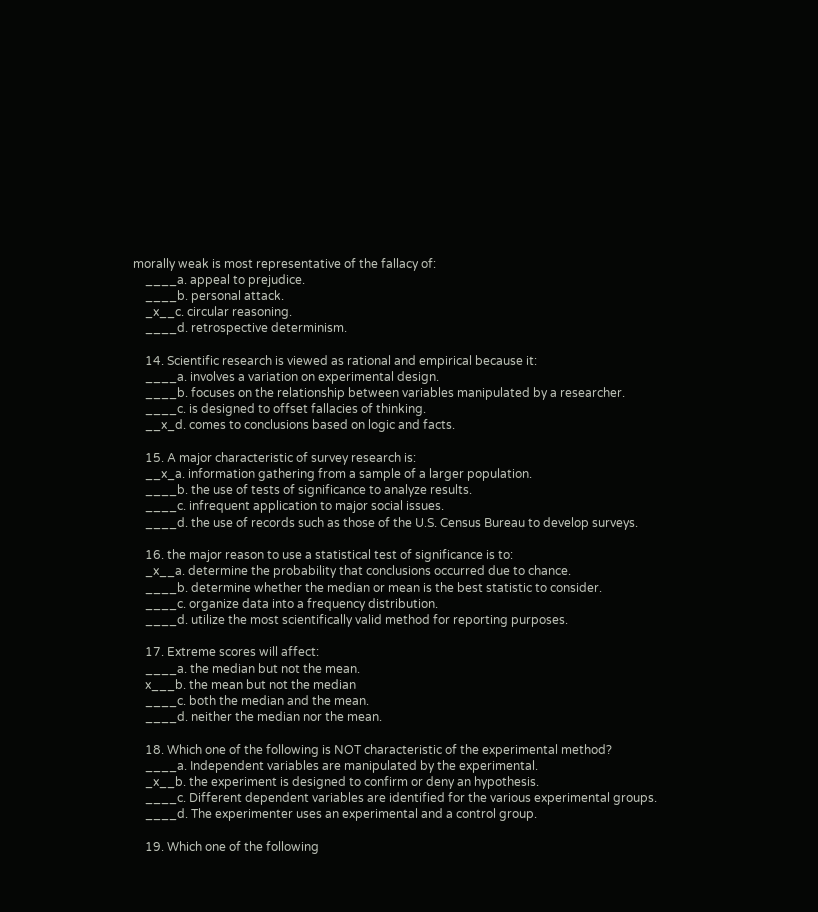morally weak is most representative of the fallacy of:
    ____a. appeal to prejudice.
    ____b. personal attack.
    _x__c. circular reasoning.
    ____d. retrospective determinism.

    14. Scientific research is viewed as rational and empirical because it:
    ____a. involves a variation on experimental design.
    ____b. focuses on the relationship between variables manipulated by a researcher.
    ____c. is designed to offset fallacies of thinking.
    __x_d. comes to conclusions based on logic and facts.

    15. A major characteristic of survey research is:
    __x_a. information gathering from a sample of a larger population.
    ____b. the use of tests of significance to analyze results.
    ____c. infrequent application to major social issues.
    ____d. the use of records such as those of the U.S. Census Bureau to develop surveys.

    16. the major reason to use a statistical test of significance is to:
    _x__a. determine the probability that conclusions occurred due to chance.
    ____b. determine whether the median or mean is the best statistic to consider.
    ____c. organize data into a frequency distribution.
    ____d. utilize the most scientifically valid method for reporting purposes.

    17. Extreme scores will affect:
    ____a. the median but not the mean.
    x___b. the mean but not the median
    ____c. both the median and the mean.
    ____d. neither the median nor the mean.

    18. Which one of the following is NOT characteristic of the experimental method?
    ____a. Independent variables are manipulated by the experimental.
    _x__b. the experiment is designed to confirm or deny an hypothesis.
    ____c. Different dependent variables are identified for the various experimental groups.
    ____d. The experimenter uses an experimental and a control group.

    19. Which one of the following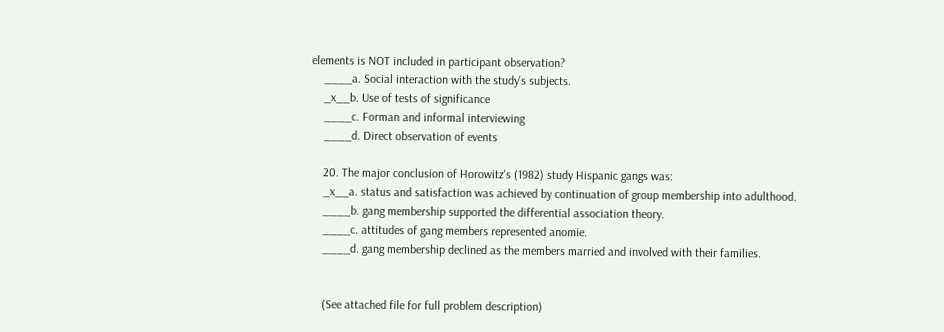elements is NOT included in participant observation?
    ____a. Social interaction with the study's subjects.
    _x__b. Use of tests of significance
    ____c. Forman and informal interviewing
    ____d. Direct observation of events

    20. The major conclusion of Horowitz's (1982) study Hispanic gangs was:
    _x__a. status and satisfaction was achieved by continuation of group membership into adulthood.
    ____b. gang membership supported the differential association theory.
    ____c. attitudes of gang members represented anomie.
    ____d. gang membership declined as the members married and involved with their families.


    (See attached file for full problem description)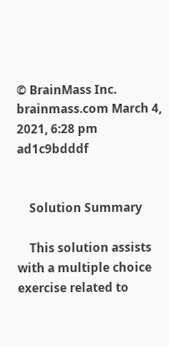© BrainMass Inc. brainmass.com March 4, 2021, 6:28 pm ad1c9bdddf


    Solution Summary

    This solution assists with a multiple choice exercise related to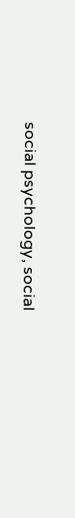social psychology, social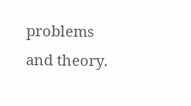problems and theory.